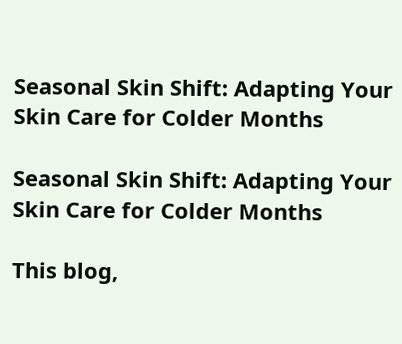Seasonal Skin Shift: Adapting Your Skin Care for Colder Months

Seasonal Skin Shift: Adapting Your Skin Care for Colder Months

This blog,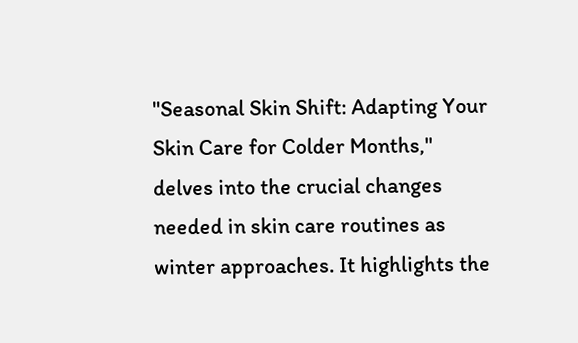"Seasonal Skin Shift: Adapting Your Skin Care for Colder Months," delves into the crucial changes needed in skin care routines as winter approaches. It highlights the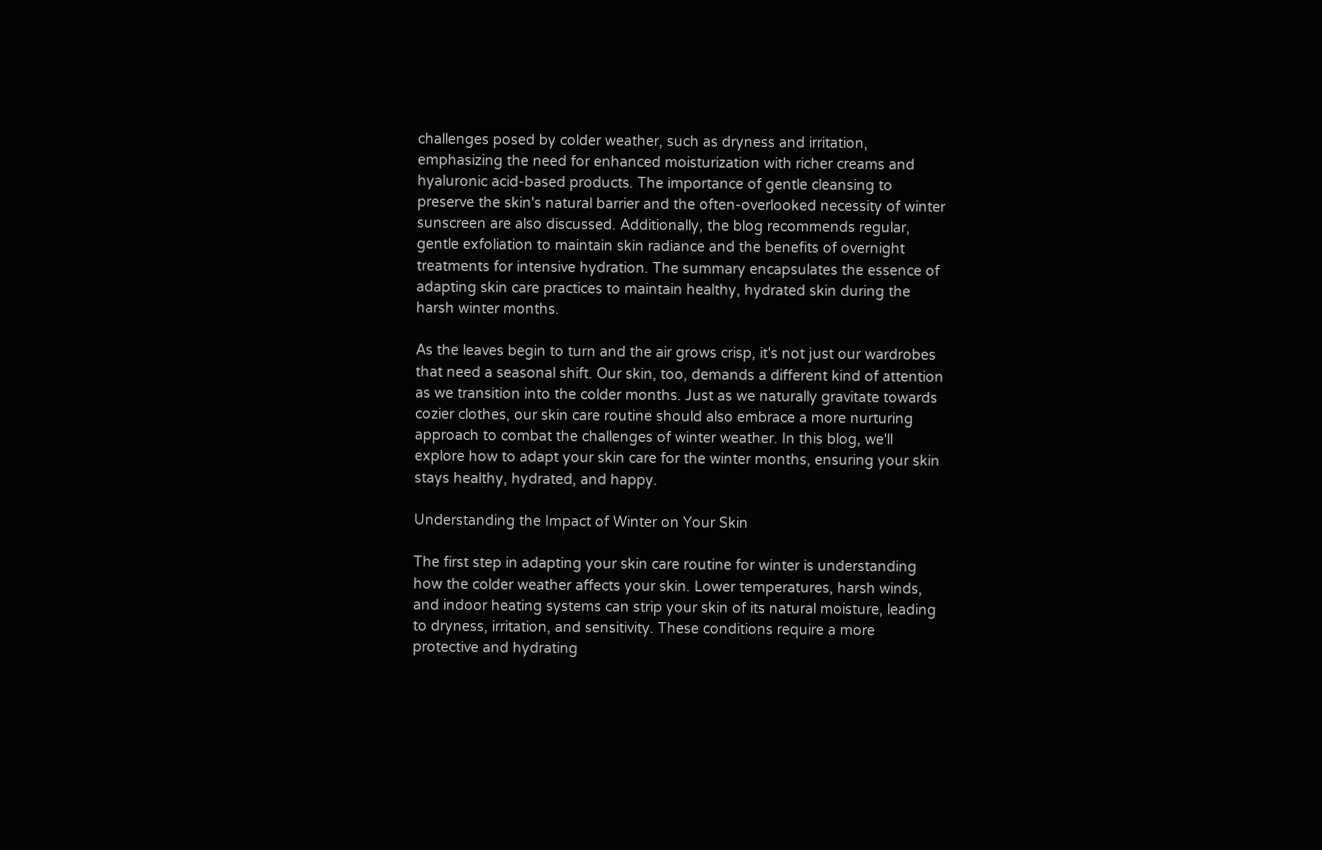challenges posed by colder weather, such as dryness and irritation, emphasizing the need for enhanced moisturization with richer creams and hyaluronic acid-based products. The importance of gentle cleansing to preserve the skin's natural barrier and the often-overlooked necessity of winter sunscreen are also discussed. Additionally, the blog recommends regular, gentle exfoliation to maintain skin radiance and the benefits of overnight treatments for intensive hydration. The summary encapsulates the essence of adapting skin care practices to maintain healthy, hydrated skin during the harsh winter months.

As the leaves begin to turn and the air grows crisp, it's not just our wardrobes that need a seasonal shift. Our skin, too, demands a different kind of attention as we transition into the colder months. Just as we naturally gravitate towards cozier clothes, our skin care routine should also embrace a more nurturing approach to combat the challenges of winter weather. In this blog, we'll explore how to adapt your skin care for the winter months, ensuring your skin stays healthy, hydrated, and happy.

Understanding the Impact of Winter on Your Skin

The first step in adapting your skin care routine for winter is understanding how the colder weather affects your skin. Lower temperatures, harsh winds, and indoor heating systems can strip your skin of its natural moisture, leading to dryness, irritation, and sensitivity. These conditions require a more protective and hydrating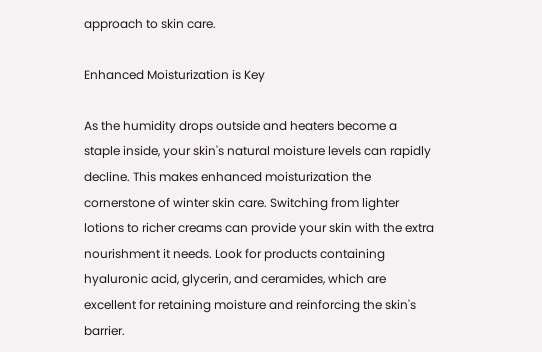approach to skin care.

Enhanced Moisturization is Key

As the humidity drops outside and heaters become a staple inside, your skin's natural moisture levels can rapidly decline. This makes enhanced moisturization the cornerstone of winter skin care. Switching from lighter lotions to richer creams can provide your skin with the extra nourishment it needs. Look for products containing hyaluronic acid, glycerin, and ceramides, which are excellent for retaining moisture and reinforcing the skin's barrier.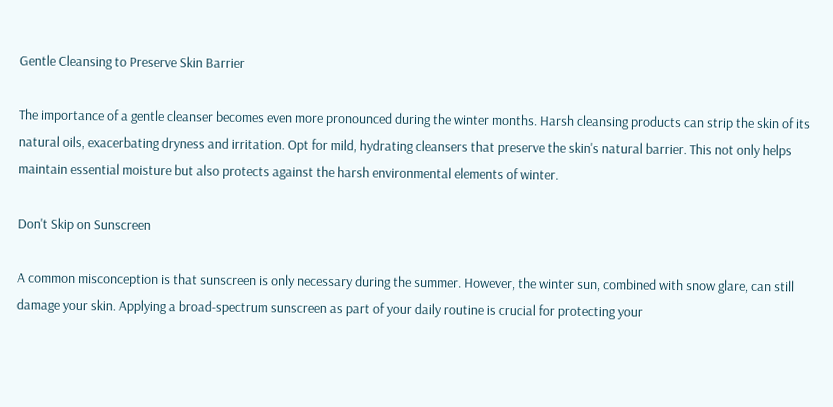Gentle Cleansing to Preserve Skin Barrier

The importance of a gentle cleanser becomes even more pronounced during the winter months. Harsh cleansing products can strip the skin of its natural oils, exacerbating dryness and irritation. Opt for mild, hydrating cleansers that preserve the skin's natural barrier. This not only helps maintain essential moisture but also protects against the harsh environmental elements of winter.

Don't Skip on Sunscreen

A common misconception is that sunscreen is only necessary during the summer. However, the winter sun, combined with snow glare, can still damage your skin. Applying a broad-spectrum sunscreen as part of your daily routine is crucial for protecting your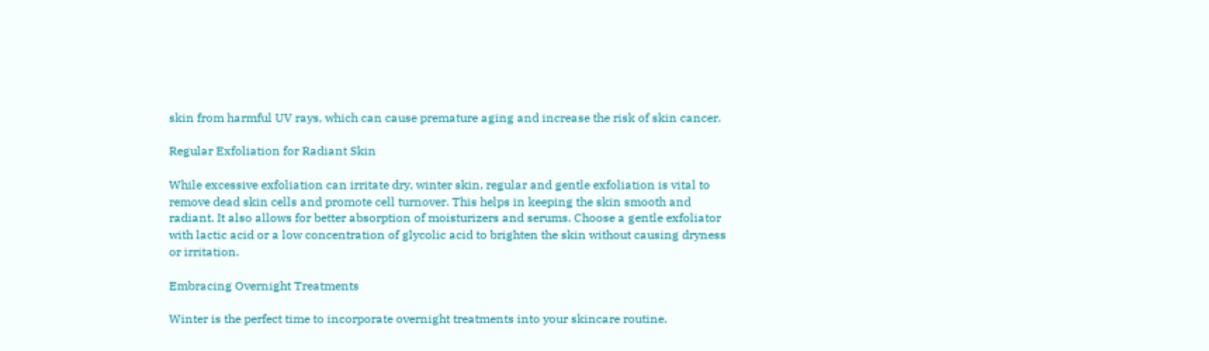skin from harmful UV rays, which can cause premature aging and increase the risk of skin cancer.

Regular Exfoliation for Radiant Skin

While excessive exfoliation can irritate dry, winter skin, regular and gentle exfoliation is vital to remove dead skin cells and promote cell turnover. This helps in keeping the skin smooth and radiant. It also allows for better absorption of moisturizers and serums. Choose a gentle exfoliator with lactic acid or a low concentration of glycolic acid to brighten the skin without causing dryness or irritation.

Embracing Overnight Treatments

Winter is the perfect time to incorporate overnight treatments into your skincare routine.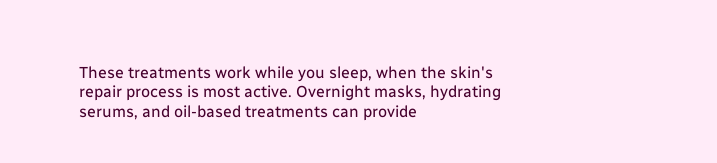These treatments work while you sleep, when the skin's repair process is most active. Overnight masks, hydrating serums, and oil-based treatments can provide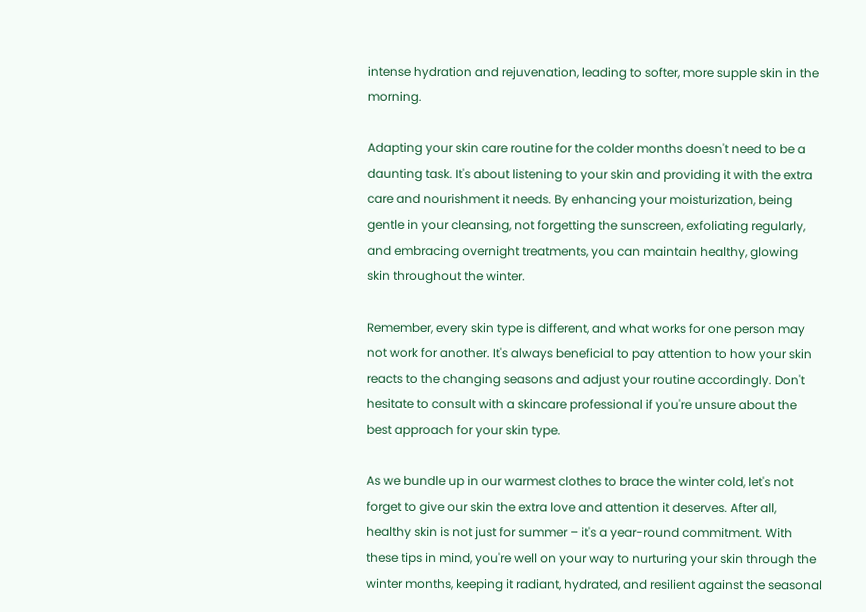intense hydration and rejuvenation, leading to softer, more supple skin in the morning.

Adapting your skin care routine for the colder months doesn't need to be a daunting task. It's about listening to your skin and providing it with the extra care and nourishment it needs. By enhancing your moisturization, being gentle in your cleansing, not forgetting the sunscreen, exfoliating regularly, and embracing overnight treatments, you can maintain healthy, glowing skin throughout the winter.

Remember, every skin type is different, and what works for one person may not work for another. It's always beneficial to pay attention to how your skin reacts to the changing seasons and adjust your routine accordingly. Don't hesitate to consult with a skincare professional if you're unsure about the best approach for your skin type.

As we bundle up in our warmest clothes to brace the winter cold, let's not forget to give our skin the extra love and attention it deserves. After all, healthy skin is not just for summer – it's a year-round commitment. With these tips in mind, you're well on your way to nurturing your skin through the winter months, keeping it radiant, hydrated, and resilient against the seasonal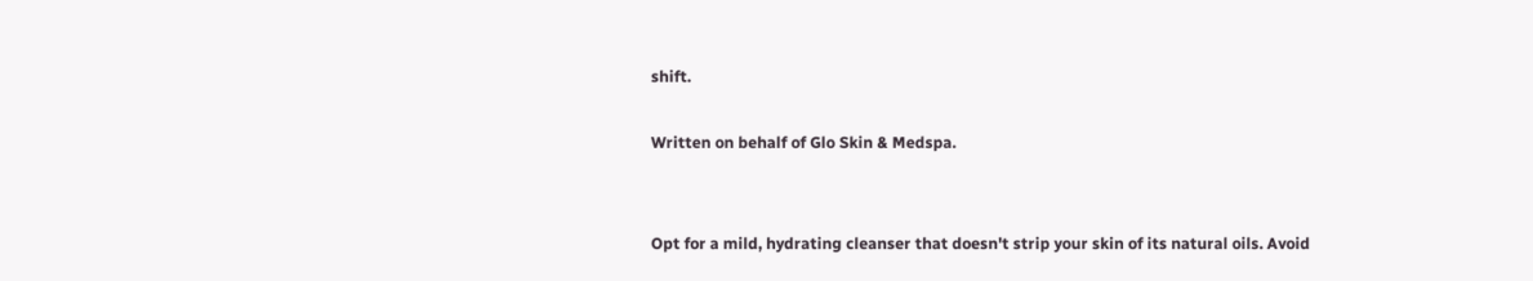shift.

Written on behalf of Glo Skin & Medspa.


Opt for a mild, hydrating cleanser that doesn't strip your skin of its natural oils. Avoid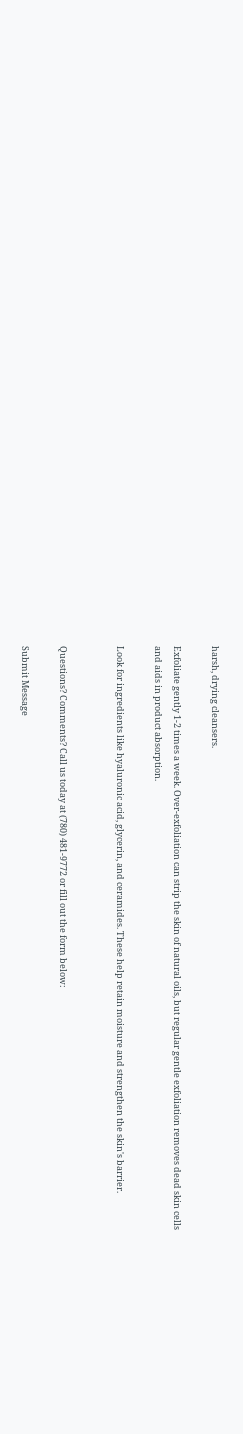harsh, drying cleansers.

Exfoliate gently 1-2 times a week. Over-exfoliation can strip the skin of natural oils, but regular gentle exfoliation removes dead skin cells and aids in product absorption.

Look for ingredients like hyaluronic acid, glycerin, and ceramides. These help retain moisture and strengthen the skin's barrier.


Questions? Comments? Call us today at (780) 481-9772 or fill out the form below:

Submit Message